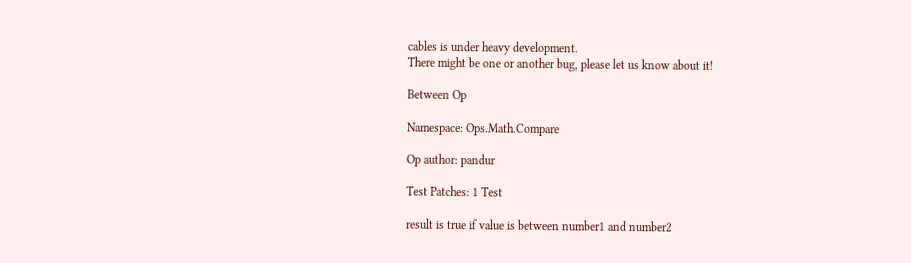cables is under heavy development.
There might be one or another bug, please let us know about it!

Between Op

Namespace: Ops.Math.Compare

Op author: pandur

Test Patches: 1 Test

result is true if value is between number1 and number2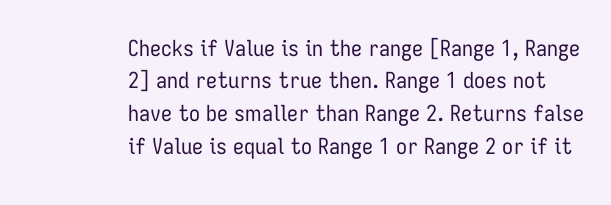Checks if Value is in the range [Range 1, Range 2] and returns true then. Range 1 does not have to be smaller than Range 2. Returns false if Value is equal to Range 1 or Range 2 or if it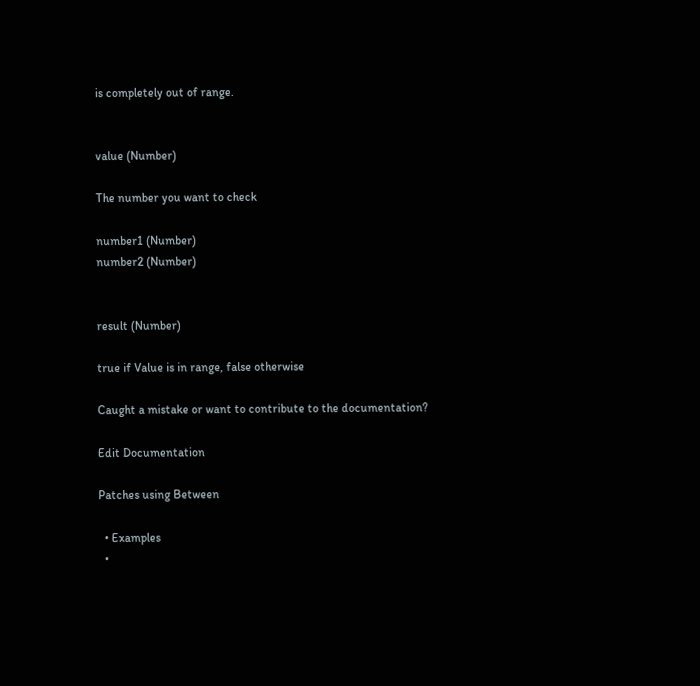is completely out of range.


value (Number)

The number you want to check

number1 (Number)
number2 (Number)


result (Number)

true if Value is in range, false otherwise

Caught a mistake or want to contribute to the documentation?

Edit Documentation

Patches using Between

  • Examples
  •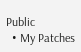Public
  • My Patches